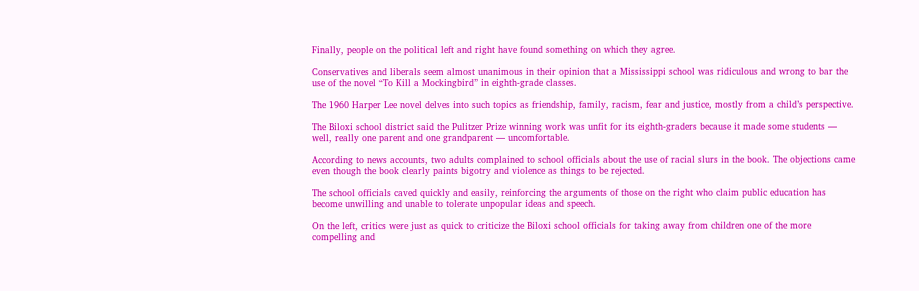Finally, people on the political left and right have found something on which they agree.

Conservatives and liberals seem almost unanimous in their opinion that a Mississippi school was ridiculous and wrong to bar the use of the novel “To Kill a Mockingbird” in eighth-grade classes.

The 1960 Harper Lee novel delves into such topics as friendship, family, racism, fear and justice, mostly from a child’s perspective.

The Biloxi school district said the Pulitzer Prize winning work was unfit for its eighth-graders because it made some students — well, really one parent and one grandparent — uncomfortable.

According to news accounts, two adults complained to school officials about the use of racial slurs in the book. The objections came even though the book clearly paints bigotry and violence as things to be rejected.

The school officials caved quickly and easily, reinforcing the arguments of those on the right who claim public education has become unwilling and unable to tolerate unpopular ideas and speech.

On the left, critics were just as quick to criticize the Biloxi school officials for taking away from children one of the more compelling and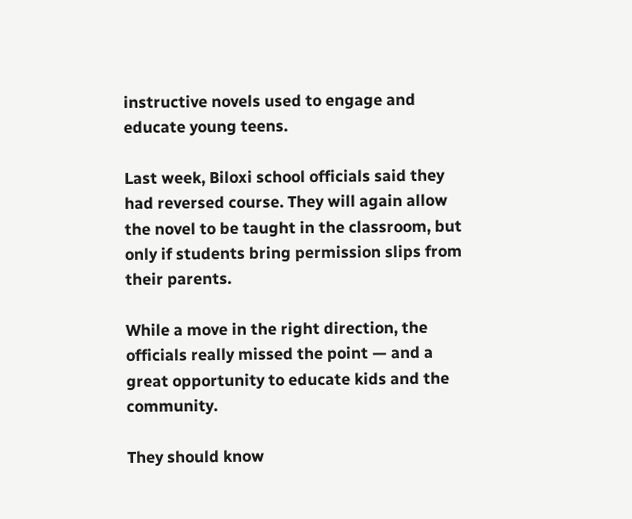instructive novels used to engage and educate young teens.

Last week, Biloxi school officials said they had reversed course. They will again allow the novel to be taught in the classroom, but only if students bring permission slips from their parents.

While a move in the right direction, the officials really missed the point — and a great opportunity to educate kids and the community.

They should know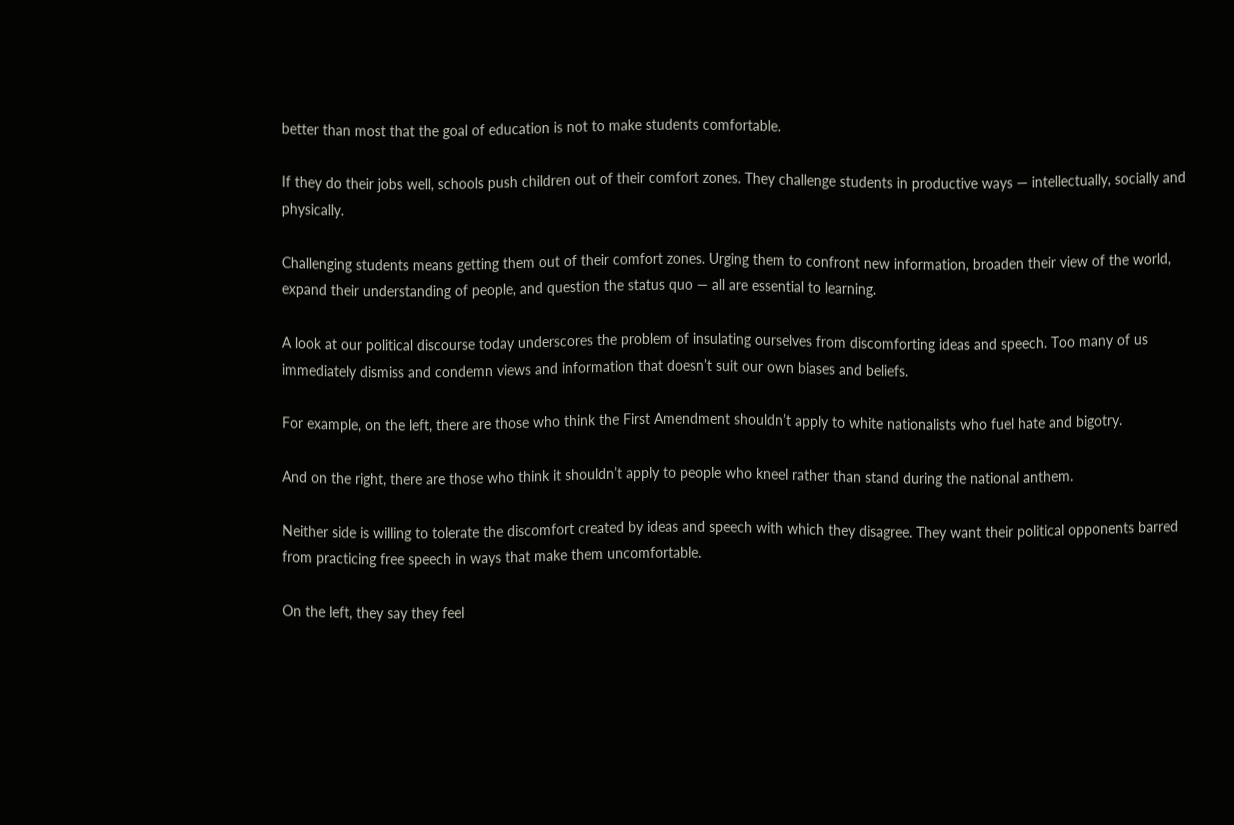better than most that the goal of education is not to make students comfortable.

If they do their jobs well, schools push children out of their comfort zones. They challenge students in productive ways — intellectually, socially and physically.

Challenging students means getting them out of their comfort zones. Urging them to confront new information, broaden their view of the world, expand their understanding of people, and question the status quo — all are essential to learning.

A look at our political discourse today underscores the problem of insulating ourselves from discomforting ideas and speech. Too many of us immediately dismiss and condemn views and information that doesn’t suit our own biases and beliefs.

For example, on the left, there are those who think the First Amendment shouldn’t apply to white nationalists who fuel hate and bigotry.

And on the right, there are those who think it shouldn’t apply to people who kneel rather than stand during the national anthem.

Neither side is willing to tolerate the discomfort created by ideas and speech with which they disagree. They want their political opponents barred from practicing free speech in ways that make them uncomfortable.

On the left, they say they feel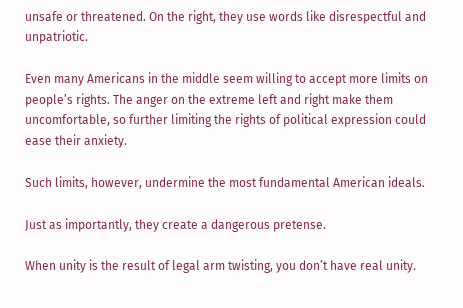unsafe or threatened. On the right, they use words like disrespectful and unpatriotic.

Even many Americans in the middle seem willing to accept more limits on people’s rights. The anger on the extreme left and right make them uncomfortable, so further limiting the rights of political expression could ease their anxiety.

Such limits, however, undermine the most fundamental American ideals.

Just as importantly, they create a dangerous pretense.

When unity is the result of legal arm twisting, you don’t have real unity.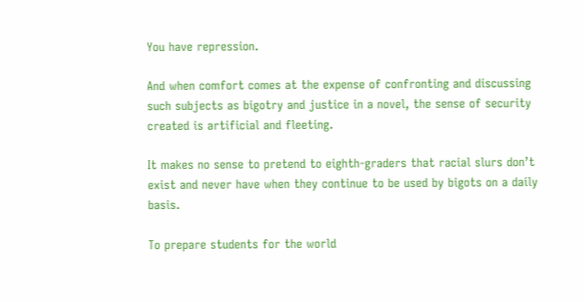You have repression.

And when comfort comes at the expense of confronting and discussing such subjects as bigotry and justice in a novel, the sense of security created is artificial and fleeting.

It makes no sense to pretend to eighth-graders that racial slurs don’t exist and never have when they continue to be used by bigots on a daily basis.

To prepare students for the world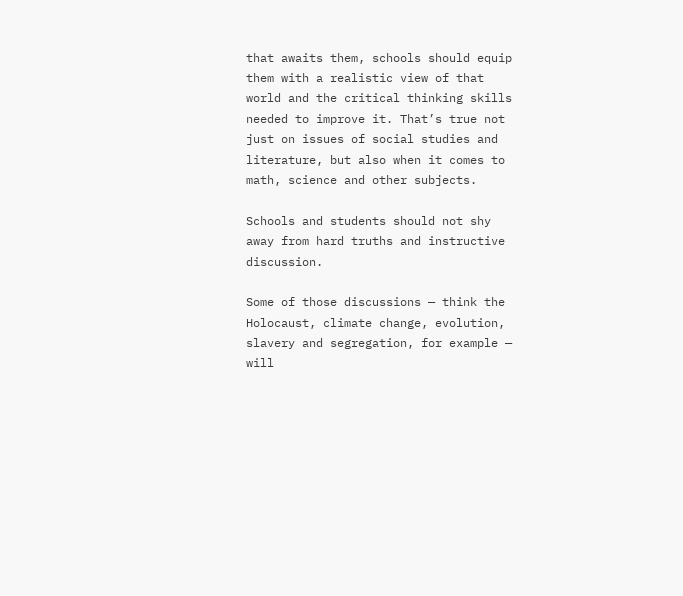that awaits them, schools should equip them with a realistic view of that world and the critical thinking skills needed to improve it. That’s true not just on issues of social studies and literature, but also when it comes to math, science and other subjects.

Schools and students should not shy away from hard truths and instructive discussion.

Some of those discussions — think the Holocaust, climate change, evolution, slavery and segregation, for example — will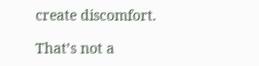create discomfort.

That’s not a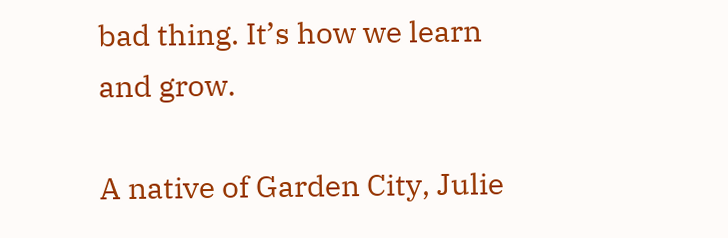bad thing. It’s how we learn and grow.

A native of Garden City, Julie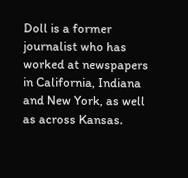Doll is a former journalist who has worked at newspapers in California, Indiana and New York, as well as across Kansas.